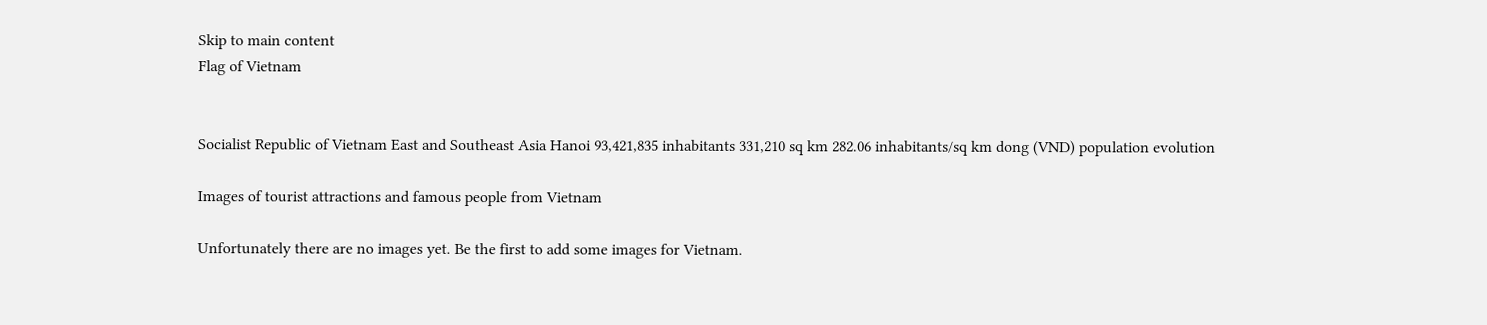Skip to main content
Flag of Vietnam


Socialist Republic of Vietnam East and Southeast Asia Hanoi 93,421,835 inhabitants 331,210 sq km 282.06 inhabitants/sq km dong (VND) population evolution

Images of tourist attractions and famous people from Vietnam

Unfortunately there are no images yet. Be the first to add some images for Vietnam.